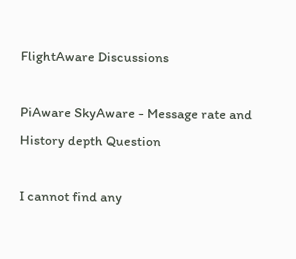FlightAware Discussions

PiAware SkyAware - Message rate and History depth Question

I cannot find any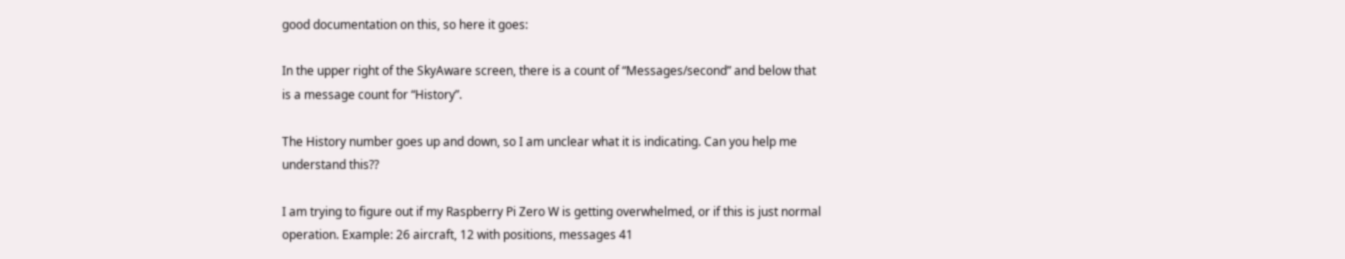good documentation on this, so here it goes:

In the upper right of the SkyAware screen, there is a count of “Messages/second” and below that is a message count for “History”.

The History number goes up and down, so I am unclear what it is indicating. Can you help me understand this??

I am trying to figure out if my Raspberry Pi Zero W is getting overwhelmed, or if this is just normal operation. Example: 26 aircraft, 12 with positions, messages 41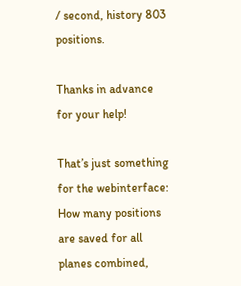/ second, history 803 positions.

Thanks in advance for your help!

That’s just something for the webinterface: How many positions are saved for all planes combined,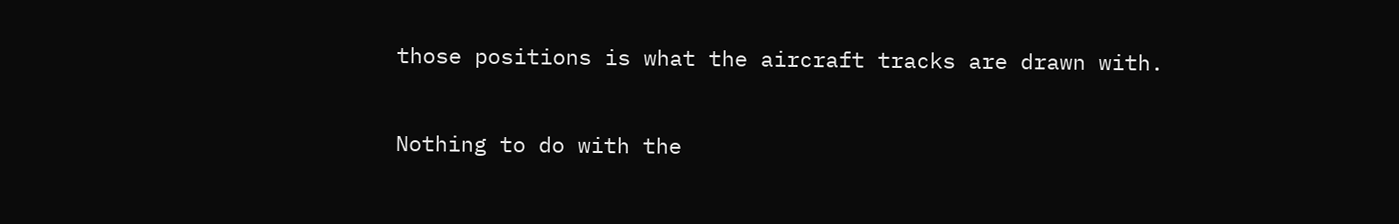those positions is what the aircraft tracks are drawn with.

Nothing to do with the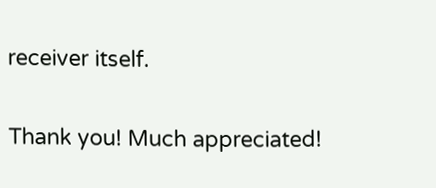receiver itself.

Thank you! Much appreciated!